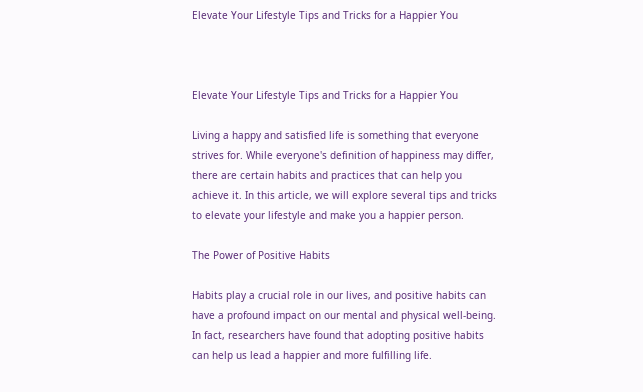Elevate Your Lifestyle Tips and Tricks for a Happier You



Elevate Your Lifestyle Tips and Tricks for a Happier You

Living a happy and satisfied life is something that everyone strives for. While everyone's definition of happiness may differ, there are certain habits and practices that can help you achieve it. In this article, we will explore several tips and tricks to elevate your lifestyle and make you a happier person.

The Power of Positive Habits

Habits play a crucial role in our lives, and positive habits can have a profound impact on our mental and physical well-being. In fact, researchers have found that adopting positive habits can help us lead a happier and more fulfilling life.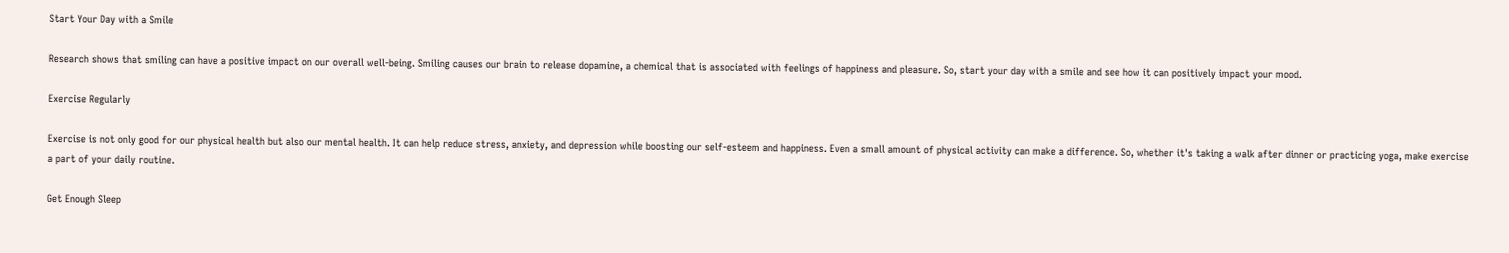Start Your Day with a Smile

Research shows that smiling can have a positive impact on our overall well-being. Smiling causes our brain to release dopamine, a chemical that is associated with feelings of happiness and pleasure. So, start your day with a smile and see how it can positively impact your mood.

Exercise Regularly

Exercise is not only good for our physical health but also our mental health. It can help reduce stress, anxiety, and depression while boosting our self-esteem and happiness. Even a small amount of physical activity can make a difference. So, whether it's taking a walk after dinner or practicing yoga, make exercise a part of your daily routine.

Get Enough Sleep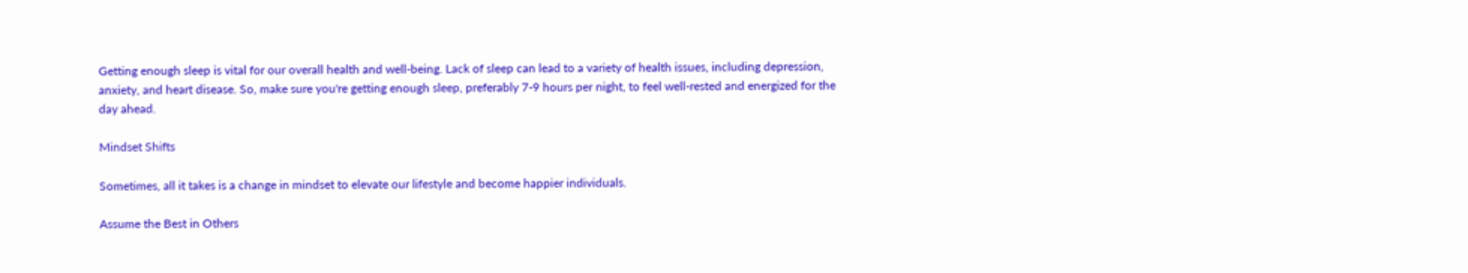Getting enough sleep is vital for our overall health and well-being. Lack of sleep can lead to a variety of health issues, including depression, anxiety, and heart disease. So, make sure you're getting enough sleep, preferably 7-9 hours per night, to feel well-rested and energized for the day ahead.

Mindset Shifts

Sometimes, all it takes is a change in mindset to elevate our lifestyle and become happier individuals.

Assume the Best in Others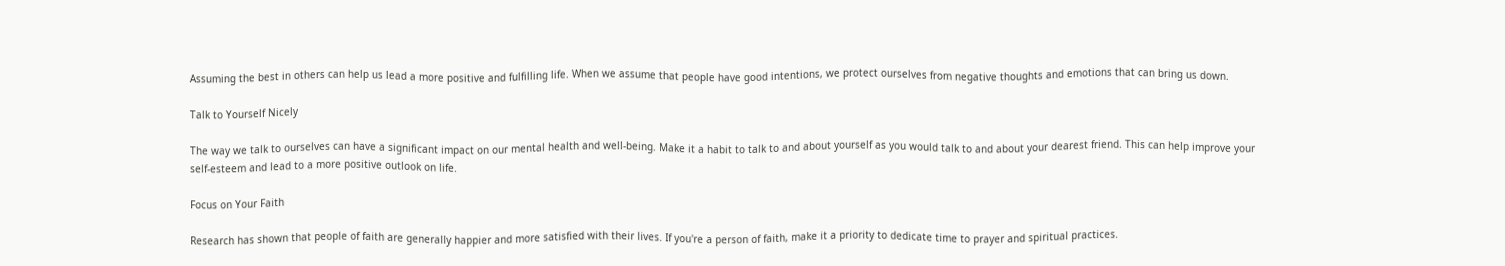Assuming the best in others can help us lead a more positive and fulfilling life. When we assume that people have good intentions, we protect ourselves from negative thoughts and emotions that can bring us down.

Talk to Yourself Nicely

The way we talk to ourselves can have a significant impact on our mental health and well-being. Make it a habit to talk to and about yourself as you would talk to and about your dearest friend. This can help improve your self-esteem and lead to a more positive outlook on life.

Focus on Your Faith

Research has shown that people of faith are generally happier and more satisfied with their lives. If you're a person of faith, make it a priority to dedicate time to prayer and spiritual practices.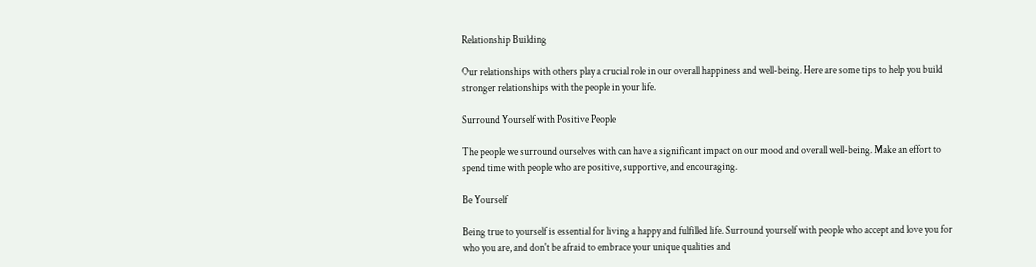Relationship Building

Our relationships with others play a crucial role in our overall happiness and well-being. Here are some tips to help you build stronger relationships with the people in your life.

Surround Yourself with Positive People

The people we surround ourselves with can have a significant impact on our mood and overall well-being. Make an effort to spend time with people who are positive, supportive, and encouraging.

Be Yourself

Being true to yourself is essential for living a happy and fulfilled life. Surround yourself with people who accept and love you for who you are, and don't be afraid to embrace your unique qualities and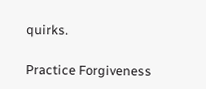quirks.

Practice Forgiveness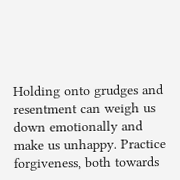Holding onto grudges and resentment can weigh us down emotionally and make us unhappy. Practice forgiveness, both towards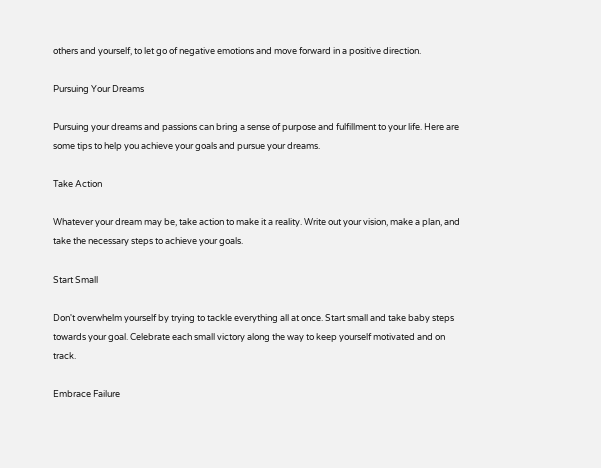others and yourself, to let go of negative emotions and move forward in a positive direction.

Pursuing Your Dreams

Pursuing your dreams and passions can bring a sense of purpose and fulfillment to your life. Here are some tips to help you achieve your goals and pursue your dreams.

Take Action

Whatever your dream may be, take action to make it a reality. Write out your vision, make a plan, and take the necessary steps to achieve your goals.

Start Small

Don't overwhelm yourself by trying to tackle everything all at once. Start small and take baby steps towards your goal. Celebrate each small victory along the way to keep yourself motivated and on track.

Embrace Failure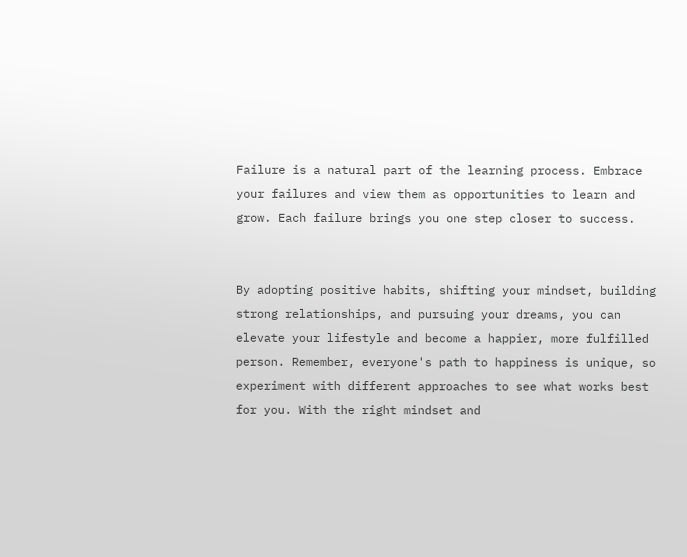Failure is a natural part of the learning process. Embrace your failures and view them as opportunities to learn and grow. Each failure brings you one step closer to success.


By adopting positive habits, shifting your mindset, building strong relationships, and pursuing your dreams, you can elevate your lifestyle and become a happier, more fulfilled person. Remember, everyone's path to happiness is unique, so experiment with different approaches to see what works best for you. With the right mindset and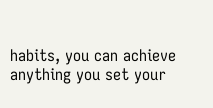habits, you can achieve anything you set your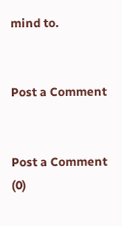mind to.


Post a Comment


Post a Comment (0)